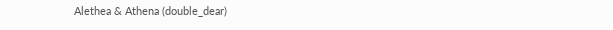Alethea & Athena (double_dear)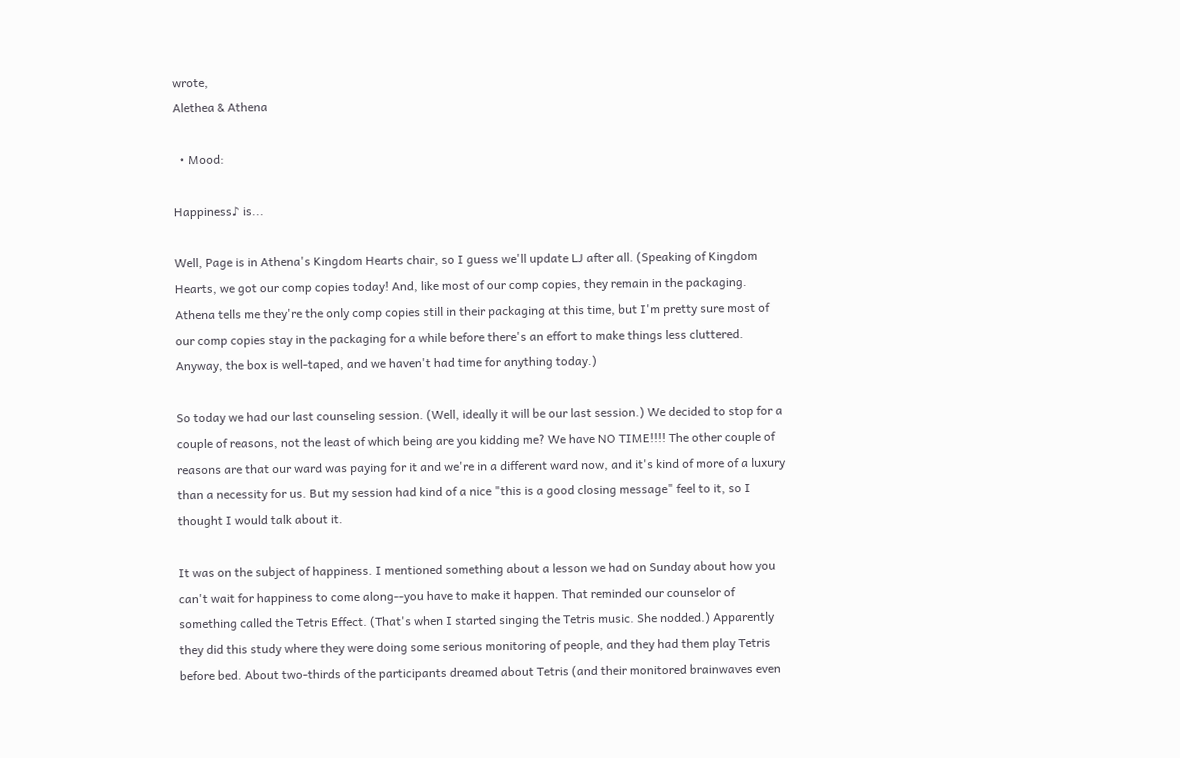wrote,
Alethea & Athena

  • Mood:

Happiness♪ is...

Well, Page is in Athena's Kingdom Hearts chair, so I guess we'll update LJ after all. (Speaking of Kingdom Hearts, we got our comp copies today! And, like most of our comp copies, they remain in the packaging. Athena tells me they're the only comp copies still in their packaging at this time, but I'm pretty sure most of our comp copies stay in the packaging for a while before there's an effort to make things less cluttered. Anyway, the box is well-taped, and we haven't had time for anything today.)

So today we had our last counseling session. (Well, ideally it will be our last session.) We decided to stop for a couple of reasons, not the least of which being are you kidding me? We have NO TIME!!!! The other couple of reasons are that our ward was paying for it and we're in a different ward now, and it's kind of more of a luxury than a necessity for us. But my session had kind of a nice "this is a good closing message" feel to it, so I thought I would talk about it.

It was on the subject of happiness. I mentioned something about a lesson we had on Sunday about how you can't wait for happiness to come along--you have to make it happen. That reminded our counselor of something called the Tetris Effect. (That's when I started singing the Tetris music. She nodded.) Apparently they did this study where they were doing some serious monitoring of people, and they had them play Tetris before bed. About two-thirds of the participants dreamed about Tetris (and their monitored brainwaves even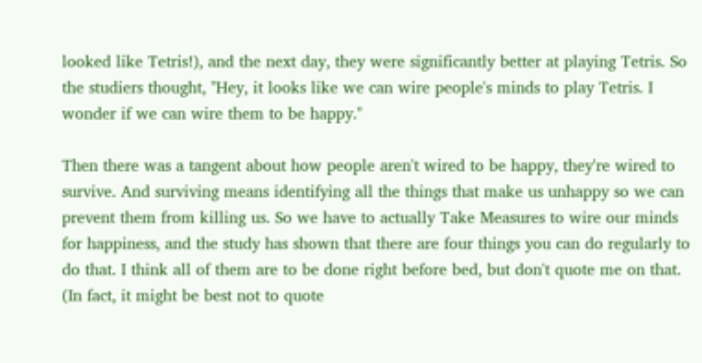looked like Tetris!), and the next day, they were significantly better at playing Tetris. So the studiers thought, "Hey, it looks like we can wire people's minds to play Tetris. I wonder if we can wire them to be happy."

Then there was a tangent about how people aren't wired to be happy, they're wired to survive. And surviving means identifying all the things that make us unhappy so we can prevent them from killing us. So we have to actually Take Measures to wire our minds for happiness, and the study has shown that there are four things you can do regularly to do that. I think all of them are to be done right before bed, but don't quote me on that. (In fact, it might be best not to quote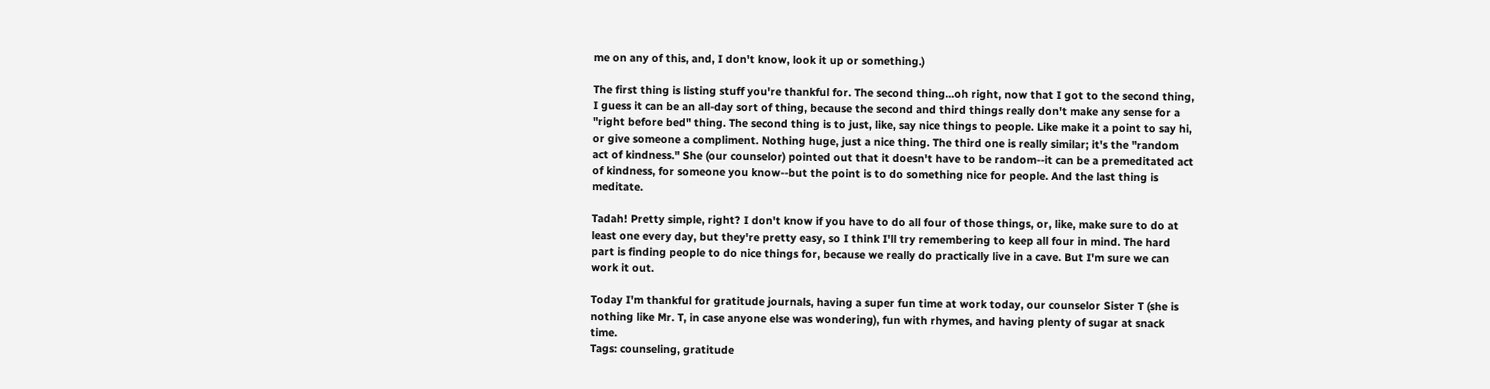me on any of this, and, I don't know, look it up or something.)

The first thing is listing stuff you're thankful for. The second thing...oh right, now that I got to the second thing, I guess it can be an all-day sort of thing, because the second and third things really don't make any sense for a "right before bed" thing. The second thing is to just, like, say nice things to people. Like make it a point to say hi, or give someone a compliment. Nothing huge, just a nice thing. The third one is really similar; it's the "random act of kindness." She (our counselor) pointed out that it doesn't have to be random--it can be a premeditated act of kindness, for someone you know--but the point is to do something nice for people. And the last thing is meditate.

Tadah! Pretty simple, right? I don't know if you have to do all four of those things, or, like, make sure to do at least one every day, but they're pretty easy, so I think I'll try remembering to keep all four in mind. The hard part is finding people to do nice things for, because we really do practically live in a cave. But I'm sure we can work it out.

Today I'm thankful for gratitude journals, having a super fun time at work today, our counselor Sister T (she is nothing like Mr. T, in case anyone else was wondering), fun with rhymes, and having plenty of sugar at snack time.
Tags: counseling, gratitude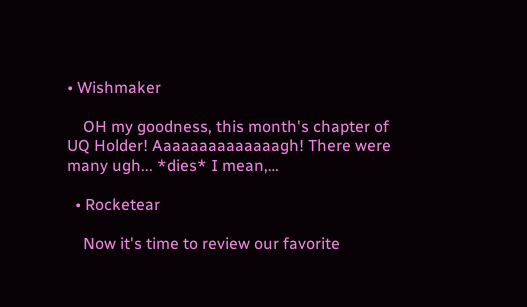• Wishmaker

    OH my goodness, this month's chapter of UQ Holder! Aaaaaaaaaaaaaagh! There were many ugh... *dies* I mean,…

  • Rocketear

    Now it's time to review our favorite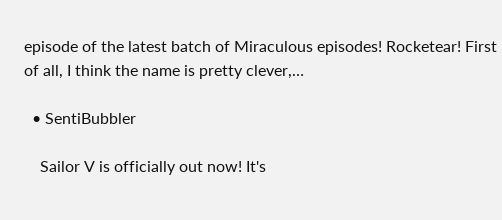episode of the latest batch of Miraculous episodes! Rocketear! First of all, I think the name is pretty clever,…

  • SentiBubbler

    Sailor V is officially out now! It's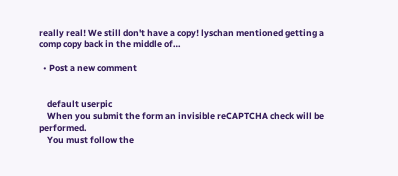really real! We still don't have a copy! lyschan mentioned getting a comp copy back in the middle of…

  • Post a new comment


    default userpic
    When you submit the form an invisible reCAPTCHA check will be performed.
    You must follow the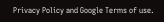Privacy Policy and Google Terms of use.